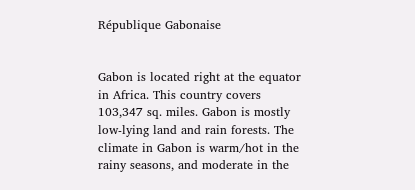République Gabonaise


Gabon is located right at the equator in Africa. This country covers 103,347 sq. miles. Gabon is mostly low-lying land and rain forests. The climate in Gabon is warm/hot in the rainy seasons, and moderate in the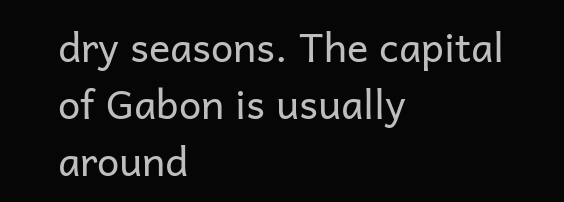dry seasons. The capital of Gabon is usually around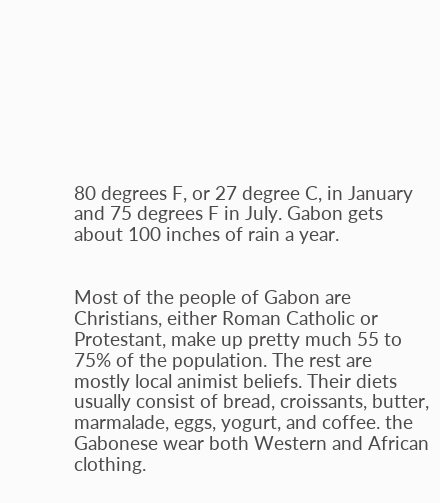80 degrees F, or 27 degree C, in January and 75 degrees F in July. Gabon gets about 100 inches of rain a year.


Most of the people of Gabon are Christians, either Roman Catholic or Protestant, make up pretty much 55 to 75% of the population. The rest are mostly local animist beliefs. Their diets usually consist of bread, croissants, butter, marmalade, eggs, yogurt, and coffee. the Gabonese wear both Western and African clothing.